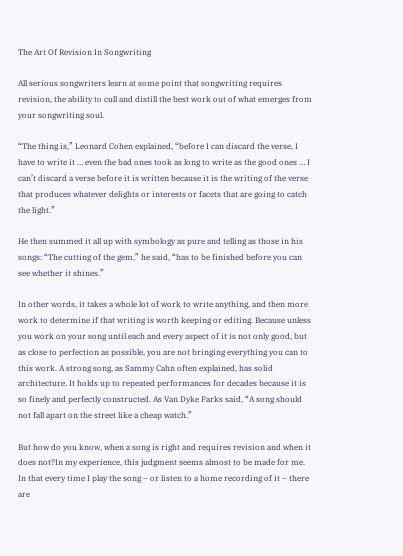The Art Of Revision In Songwriting

All serious songwriters learn at some point that songwriting requires revision, the ability to cull and distill the best work out of what emerges from your songwriting soul.

“The thing is,” Leonard Cohen explained, “before I can discard the verse, I have to write it … even the bad ones took as long to write as the good ones … I can’t discard a verse before it is written because it is the writing of the verse that produces whatever delights or interests or facets that are going to catch the light.”

He then summed it all up with symbology as pure and telling as those in his songs: “The cutting of the gem,” he said, “has to be finished before you can see whether it shines.”

In other words, it takes a whole lot of work to write anything, and then more work to determine if that writing is worth keeping or editing. Because unless you work on your song until each and every aspect of it is not only good, but as close to perfection as possible, you are not bringing everything you can to this work. A strong song, as Sammy Cahn often explained, has solid architecture. It holds up to repeated performances for decades because it is so finely and perfectly constructed. As Van Dyke Parks said, “A song should not fall apart on the street like a cheap watch.”

But how do you know, when a song is right and requires revision and when it does not?In my experience, this judgment seems almost to be made for me. In that every time I play the song – or listen to a home recording of it – there are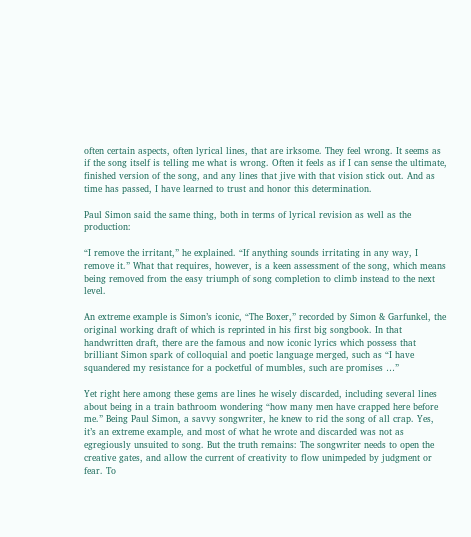often certain aspects, often lyrical lines, that are irksome. They feel wrong. It seems as if the song itself is telling me what is wrong. Often it feels as if I can sense the ultimate, finished version of the song, and any lines that jive with that vision stick out. And as time has passed, I have learned to trust and honor this determination.

Paul Simon said the same thing, both in terms of lyrical revision as well as the production:

“I remove the irritant,” he explained. “If anything sounds irritating in any way, I remove it.” What that requires, however, is a keen assessment of the song, which means being removed from the easy triumph of song completion to climb instead to the next level.

An extreme example is Simon’s iconic, “The Boxer,” recorded by Simon & Garfunkel, the original working draft of which is reprinted in his first big songbook. In that handwritten draft, there are the famous and now iconic lyrics which possess that brilliant Simon spark of colloquial and poetic language merged, such as “I have squandered my resistance for a pocketful of mumbles, such are promises …”

Yet right here among these gems are lines he wisely discarded, including several lines about being in a train bathroom wondering “how many men have crapped here before me.” Being Paul Simon, a savvy songwriter, he knew to rid the song of all crap. Yes, it’s an extreme example, and most of what he wrote and discarded was not as egregiously unsuited to song. But the truth remains: The songwriter needs to open the creative gates, and allow the current of creativity to flow unimpeded by judgment or fear. To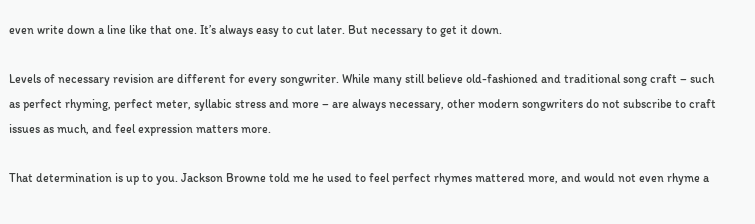even write down a line like that one. It’s always easy to cut later. But necessary to get it down.

Levels of necessary revision are different for every songwriter. While many still believe old-fashioned and traditional song craft – such as perfect rhyming, perfect meter, syllabic stress and more – are always necessary, other modern songwriters do not subscribe to craft issues as much, and feel expression matters more.

That determination is up to you. Jackson Browne told me he used to feel perfect rhymes mattered more, and would not even rhyme a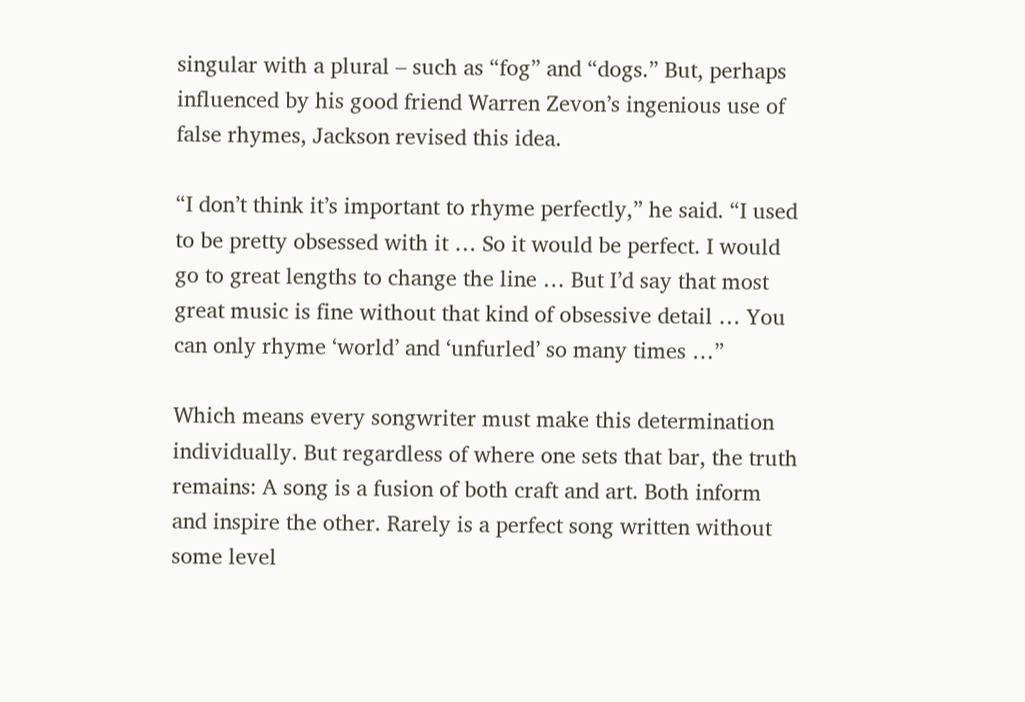singular with a plural – such as “fog” and “dogs.” But, perhaps influenced by his good friend Warren Zevon’s ingenious use of false rhymes, Jackson revised this idea.

“I don’t think it’s important to rhyme perfectly,” he said. “I used to be pretty obsessed with it … So it would be perfect. I would go to great lengths to change the line … But I’d say that most great music is fine without that kind of obsessive detail … You can only rhyme ‘world’ and ‘unfurled’ so many times …”

Which means every songwriter must make this determination individually. But regardless of where one sets that bar, the truth remains: A song is a fusion of both craft and art. Both inform and inspire the other. Rarely is a perfect song written without some level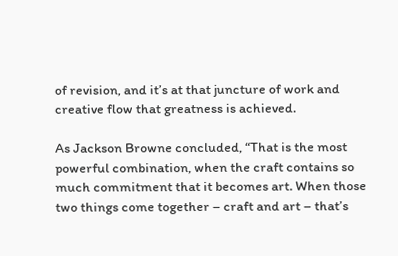of revision, and it’s at that juncture of work and creative flow that greatness is achieved.

As Jackson Browne concluded, “That is the most powerful combination, when the craft contains so much commitment that it becomes art. When those two things come together – craft and art – that’s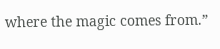where the magic comes from.”